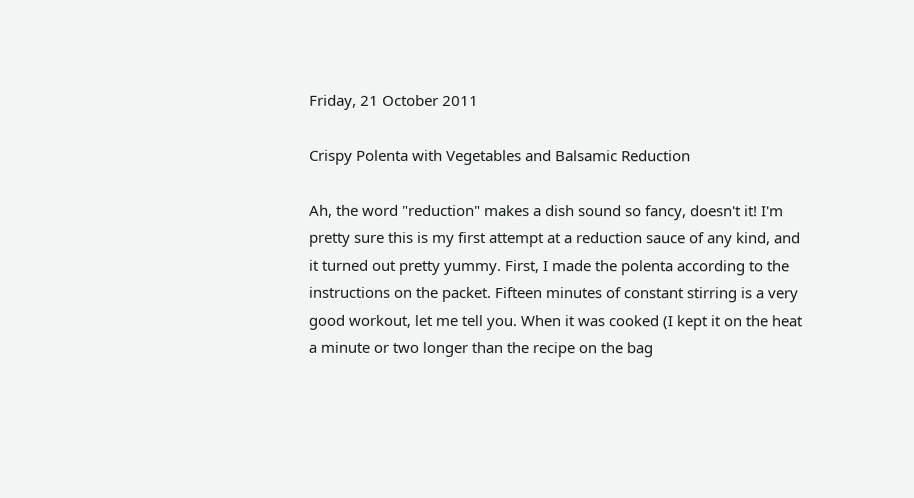Friday, 21 October 2011

Crispy Polenta with Vegetables and Balsamic Reduction

Ah, the word "reduction" makes a dish sound so fancy, doesn't it! I'm pretty sure this is my first attempt at a reduction sauce of any kind, and it turned out pretty yummy. First, I made the polenta according to the instructions on the packet. Fifteen minutes of constant stirring is a very good workout, let me tell you. When it was cooked (I kept it on the heat a minute or two longer than the recipe on the bag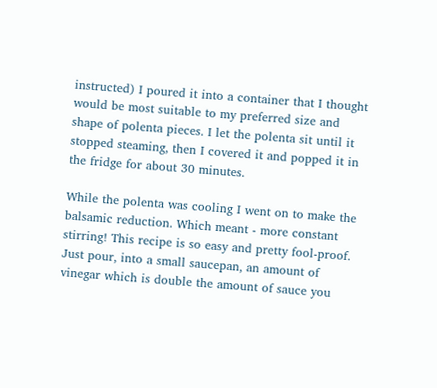instructed) I poured it into a container that I thought would be most suitable to my preferred size and shape of polenta pieces. I let the polenta sit until it stopped steaming, then I covered it and popped it in the fridge for about 30 minutes.

While the polenta was cooling I went on to make the balsamic reduction. Which meant - more constant stirring! This recipe is so easy and pretty fool-proof. Just pour, into a small saucepan, an amount of vinegar which is double the amount of sauce you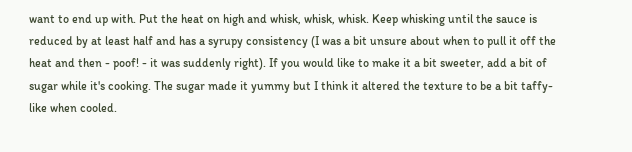want to end up with. Put the heat on high and whisk, whisk, whisk. Keep whisking until the sauce is reduced by at least half and has a syrupy consistency (I was a bit unsure about when to pull it off the heat and then - poof! - it was suddenly right). If you would like to make it a bit sweeter, add a bit of sugar while it's cooking. The sugar made it yummy but I think it altered the texture to be a bit taffy-like when cooled.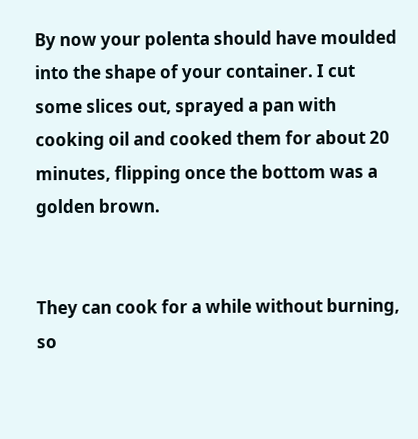By now your polenta should have moulded into the shape of your container. I cut some slices out, sprayed a pan with cooking oil and cooked them for about 20 minutes, flipping once the bottom was a golden brown.


They can cook for a while without burning, so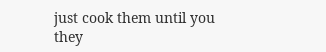just cook them until you they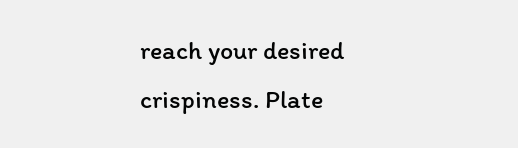reach your desired crispiness. Plate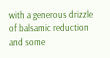with a generous drizzle of balsamic reduction and some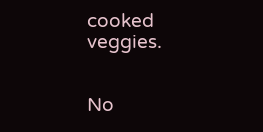cooked veggies.


No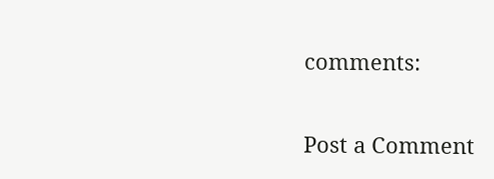comments:

Post a Comment